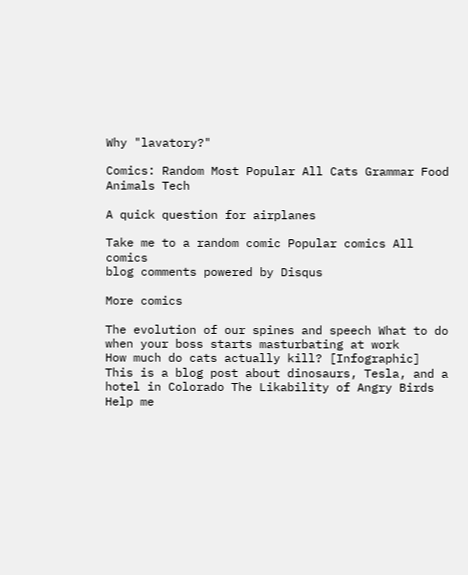Why "lavatory?"

Comics: Random Most Popular All Cats Grammar Food Animals Tech

A quick question for airplanes

Take me to a random comic Popular comics All comics
blog comments powered by Disqus

More comics

The evolution of our spines and speech What to do when your boss starts masturbating at work
How much do cats actually kill? [Infographic] This is a blog post about dinosaurs, Tesla, and a hotel in Colorado The Likability of Angry Birds
Help me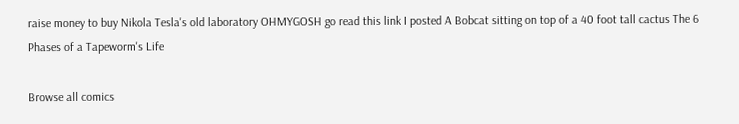raise money to buy Nikola Tesla's old laboratory OHMYGOSH go read this link I posted A Bobcat sitting on top of a 40 foot tall cactus The 6 Phases of a Tapeworm's Life

Browse all comics